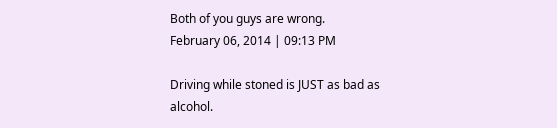Both of you guys are wrong.
February 06, 2014 | 09:13 PM

Driving while stoned is JUST as bad as alcohol.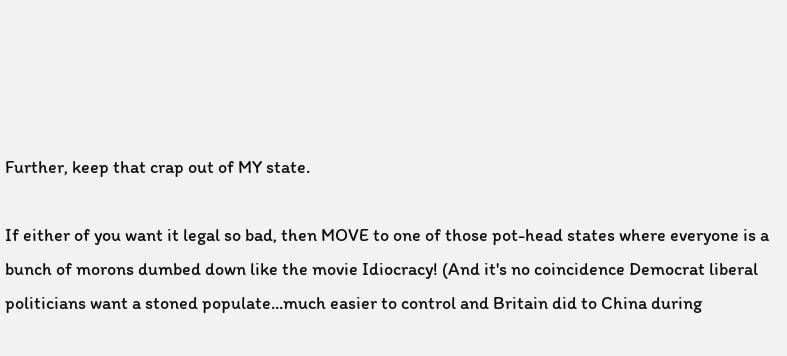Further, keep that crap out of MY state.

If either of you want it legal so bad, then MOVE to one of those pot-head states where everyone is a bunch of morons dumbed down like the movie Idiocracy! (And it's no coincidence Democrat liberal politicians want a stoned populate...much easier to control and Britain did to China during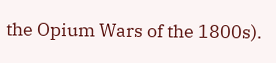the Opium Wars of the 1800s).